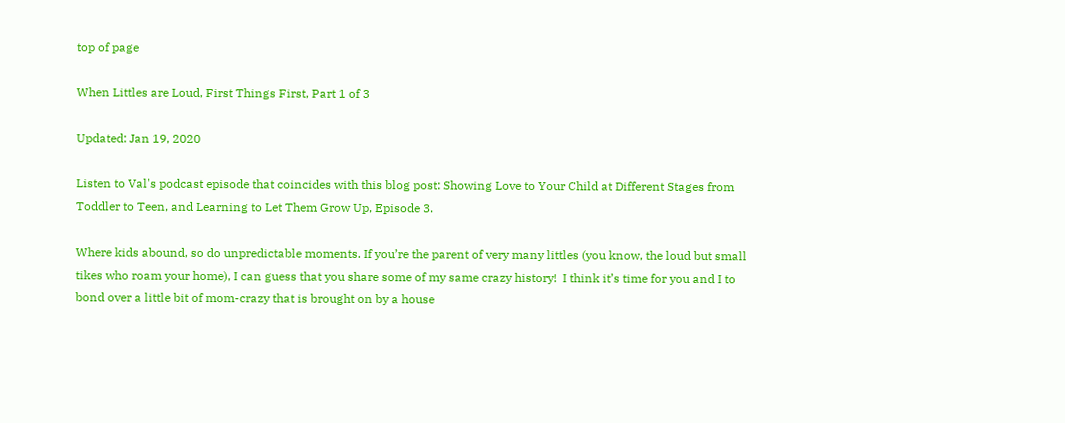top of page

When Littles are Loud, First Things First, Part 1 of 3

Updated: Jan 19, 2020

Listen to Val's podcast episode that coincides with this blog post: Showing Love to Your Child at Different Stages from Toddler to Teen, and Learning to Let Them Grow Up, Episode 3.

Where kids abound, so do unpredictable moments. If you’re the parent of very many littles (you know, the loud but small tikes who roam your home), I can guess that you share some of my same crazy history!  I think it’s time for you and I to bond over a little bit of mom-crazy that is brought on by a house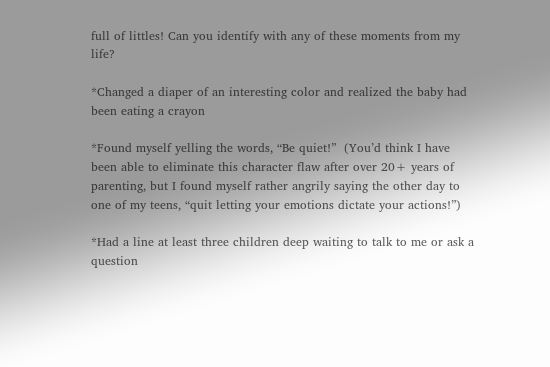full of littles! Can you identify with any of these moments from my life?

*Changed a diaper of an interesting color and realized the baby had been eating a crayon

*Found myself yelling the words, “Be quiet!”  (You’d think I have been able to eliminate this character flaw after over 20+ years of parenting, but I found myself rather angrily saying the other day to one of my teens, “quit letting your emotions dictate your actions!”)

*Had a line at least three children deep waiting to talk to me or ask a question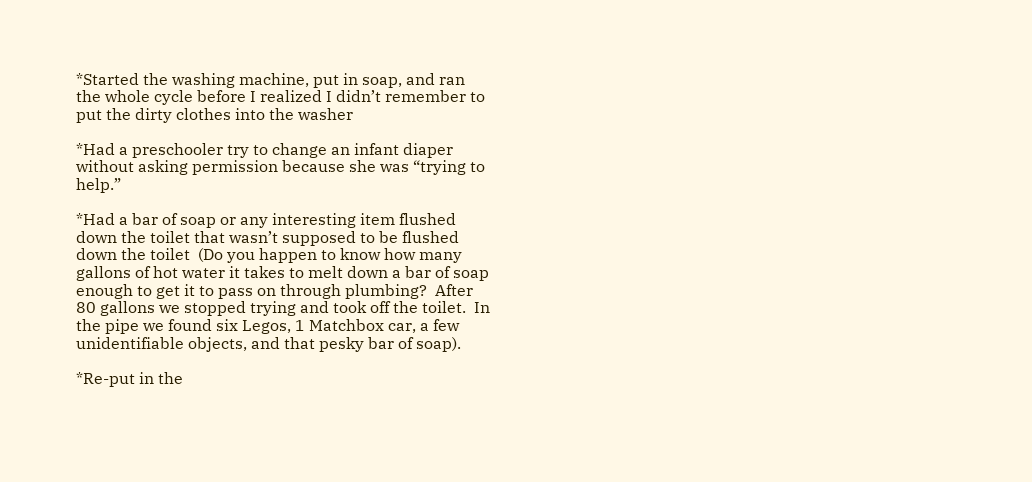*Started the washing machine, put in soap, and ran the whole cycle before I realized I didn’t remember to put the dirty clothes into the washer

*Had a preschooler try to change an infant diaper without asking permission because she was “trying to help.”

*Had a bar of soap or any interesting item flushed down the toilet that wasn’t supposed to be flushed down the toilet  (Do you happen to know how many gallons of hot water it takes to melt down a bar of soap enough to get it to pass on through plumbing?  After 80 gallons we stopped trying and took off the toilet.  In the pipe we found six Legos, 1 Matchbox car, a few unidentifiable objects, and that pesky bar of soap).

*Re-put in the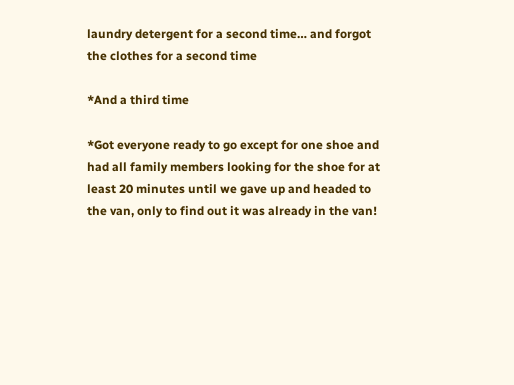laundry detergent for a second time… and forgot the clothes for a second time

*And a third time

*Got everyone ready to go except for one shoe and had all family members looking for the shoe for at least 20 minutes until we gave up and headed to the van, only to find out it was already in the van!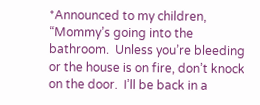*Announced to my children, “Mommy’s going into the bathroom.  Unless you’re bleeding or the house is on fire, don’t knock on the door.  I’ll be back in a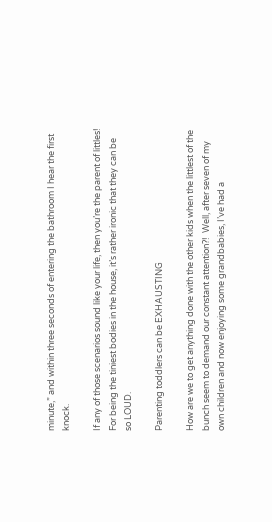minute,” and within three seconds of entering the bathroom I hear the first knock.

If any of those scenarios sound like your life, then you’re the parent of littles!  For being the tiniest bodies in the house, it’s rather ironic that they can be so LOUD.

Parenting toddlers can be EXHAUSTING

How are we to get anything done with the other kids when the littlest of the bunch seem to demand our constant attention?!  Well, after seven of my own children and now enjoying some grandbabies, I’ve had a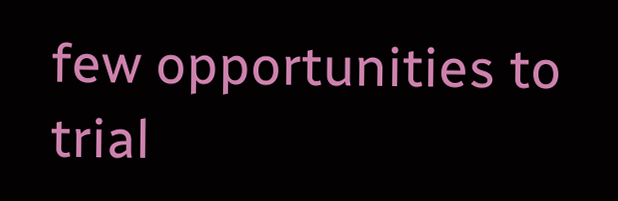few opportunities to trial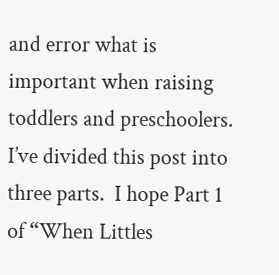and error what is important when raising toddlers and preschoolers.  I’ve divided this post into three parts.  I hope Part 1 of “When Littles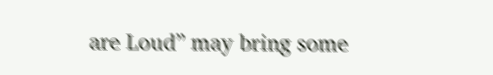are Loud” may bring some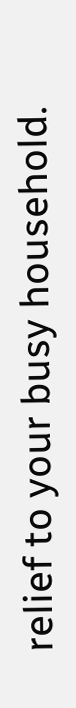relief to your busy household.